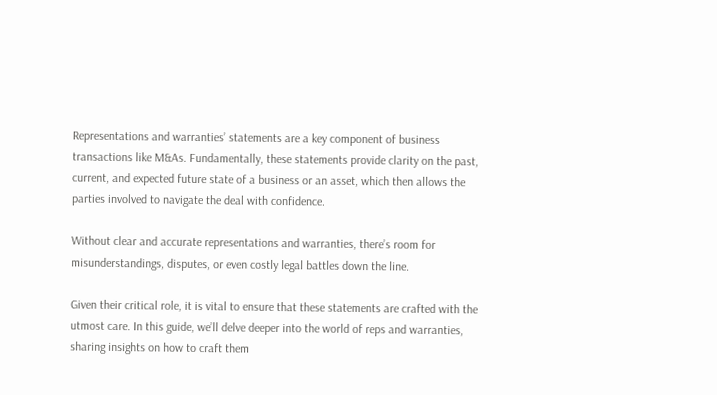Representations and warranties’ statements are a key component of business transactions like M&As. Fundamentally, these statements provide clarity on the past, current, and expected future state of a business or an asset, which then allows the parties involved to navigate the deal with confidence.

Without clear and accurate representations and warranties, there’s room for misunderstandings, disputes, or even costly legal battles down the line.

Given their critical role, it is vital to ensure that these statements are crafted with the utmost care. In this guide, we’ll delve deeper into the world of reps and warranties, sharing insights on how to craft them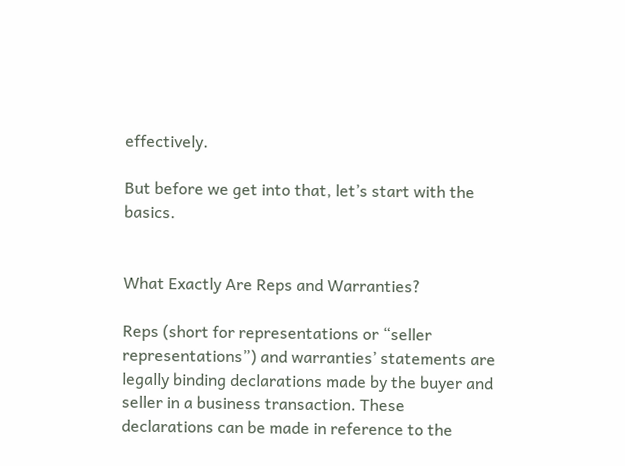effectively.

But before we get into that, let’s start with the basics.


What Exactly Are Reps and Warranties?

Reps (short for representations or “seller representations”) and warranties’ statements are legally binding declarations made by the buyer and seller in a business transaction. These declarations can be made in reference to the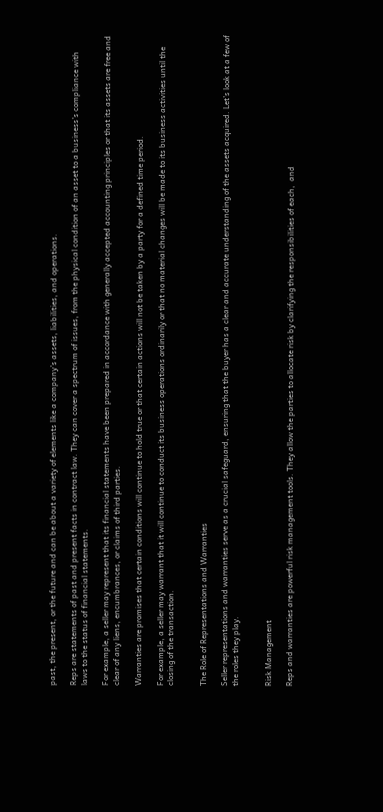past, the present, or the future and can be about a variety of elements like a company’s assets, liabilities, and operations.

Reps are statements of past and present facts in contract law. They can cover a spectrum of issues, from the physical condition of an asset to a business’s compliance with laws to the status of financial statements.

For example, a seller may represent that its financial statements have been prepared in accordance with generally accepted accounting principles or that its assets are free and clear of any liens, encumbrances, or claims of third parties.

Warranties are promises that certain conditions will continue to hold true or that certain actions will not be taken by a party for a defined time period.

For example, a seller may warrant that it will continue to conduct its business operations ordinarily or that no material changes will be made to its business activities until the closing of the transaction.


The Role of Representations and Warranties

Seller representations and warranties serve as a crucial safeguard, ensuring that the buyer has a clear and accurate understanding of the assets acquired. Let’s look at a few of the roles they play.


Risk Management

Reps and warranties are powerful risk management tools. They allow the parties to allocate risk by clarifying the responsibilities of each,  and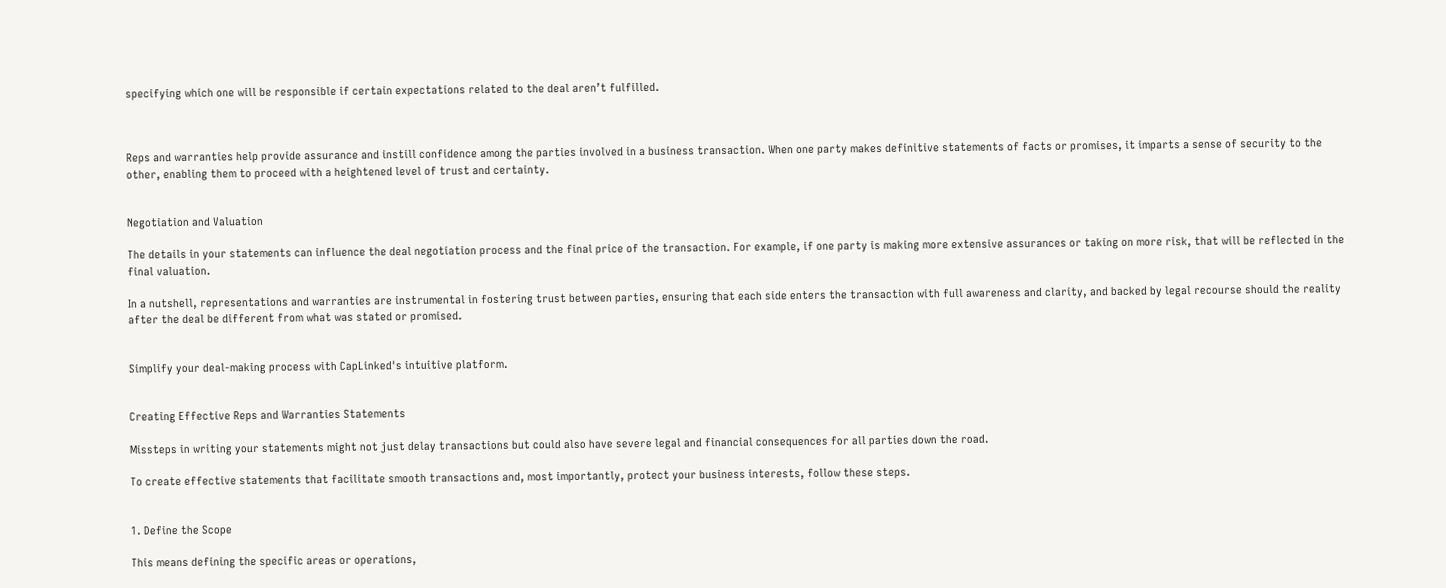specifying which one will be responsible if certain expectations related to the deal aren’t fulfilled.



Reps and warranties help provide assurance and instill confidence among the parties involved in a business transaction. When one party makes definitive statements of facts or promises, it imparts a sense of security to the other, enabling them to proceed with a heightened level of trust and certainty.


Negotiation and Valuation

The details in your statements can influence the deal negotiation process and the final price of the transaction. For example, if one party is making more extensive assurances or taking on more risk, that will be reflected in the final valuation.

In a nutshell, representations and warranties are instrumental in fostering trust between parties, ensuring that each side enters the transaction with full awareness and clarity, and backed by legal recourse should the reality after the deal be different from what was stated or promised.


Simplify your deal-making process with CapLinked's intuitive platform.


Creating Effective Reps and Warranties Statements

Missteps in writing your statements might not just delay transactions but could also have severe legal and financial consequences for all parties down the road.

To create effective statements that facilitate smooth transactions and, most importantly, protect your business interests, follow these steps.


1. Define the Scope

This means defining the specific areas or operations,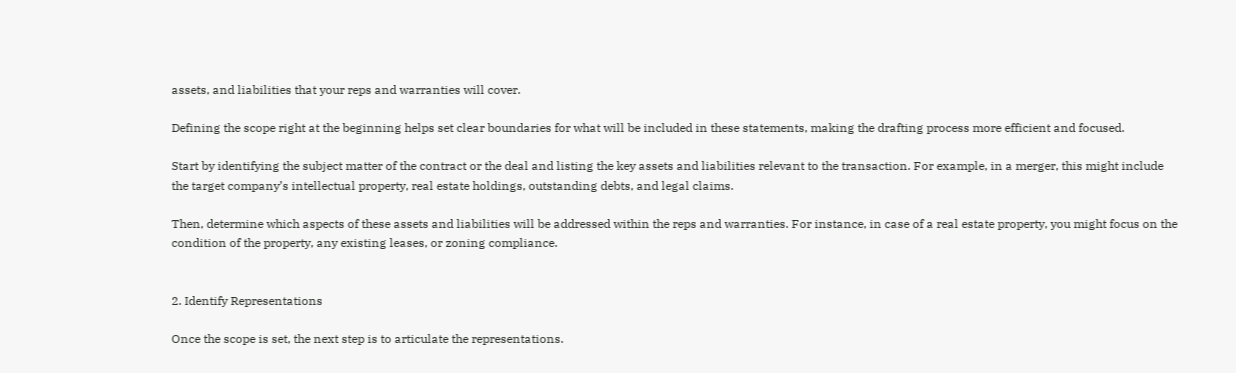assets, and liabilities that your reps and warranties will cover.

Defining the scope right at the beginning helps set clear boundaries for what will be included in these statements, making the drafting process more efficient and focused.

Start by identifying the subject matter of the contract or the deal and listing the key assets and liabilities relevant to the transaction. For example, in a merger, this might include the target company’s intellectual property, real estate holdings, outstanding debts, and legal claims.

Then, determine which aspects of these assets and liabilities will be addressed within the reps and warranties. For instance, in case of a real estate property, you might focus on the condition of the property, any existing leases, or zoning compliance.


2. Identify Representations

Once the scope is set, the next step is to articulate the representations.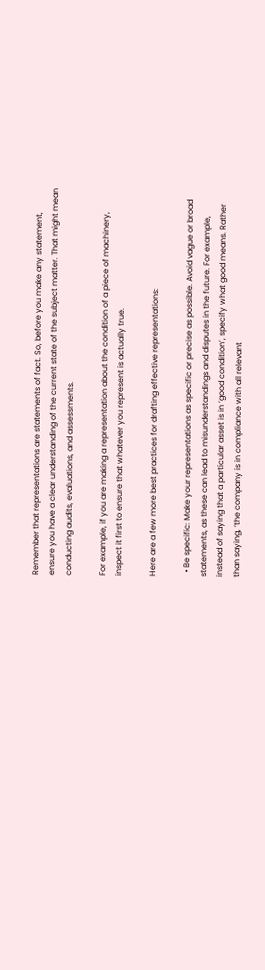Remember that representations are statements of fact. So, before you make any statement, ensure you have a clear understanding of the current state of the subject matter. That might mean conducting audits, evaluations, and assessments.

For example, if you are making a representation about the condition of a piece of machinery, inspect it first to ensure that whatever you represent is actually true.

Here are a few more best practices for drafting effective representations:

  • Be specific: Make your representations as specific or precise as possible. Avoid vague or broad statements, as these can lead to misunderstandings and disputes in the future. For example, instead of saying that a particular asset is in ‘good condition’, specify what good means. Rather than saying, ‘the company is in compliance with all relevant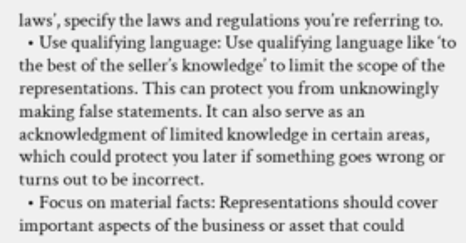laws’, specify the laws and regulations you’re referring to.
  • Use qualifying language: Use qualifying language like ‘to the best of the seller’s knowledge’ to limit the scope of the representations. This can protect you from unknowingly making false statements. It can also serve as an acknowledgment of limited knowledge in certain areas, which could protect you later if something goes wrong or turns out to be incorrect.
  • Focus on material facts: Representations should cover important aspects of the business or asset that could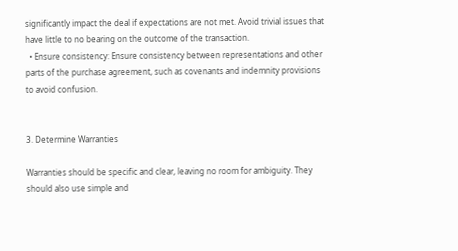significantly impact the deal if expectations are not met. Avoid trivial issues that have little to no bearing on the outcome of the transaction.
  • Ensure consistency: Ensure consistency between representations and other parts of the purchase agreement, such as covenants and indemnity provisions to avoid confusion.


3. Determine Warranties

Warranties should be specific and clear, leaving no room for ambiguity. They should also use simple and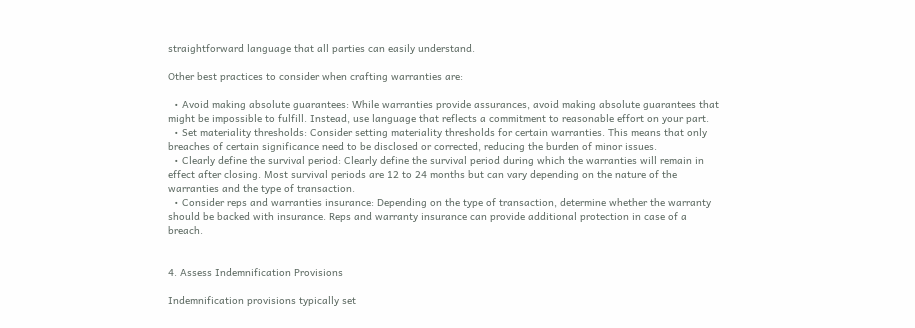straightforward language that all parties can easily understand.

Other best practices to consider when crafting warranties are:

  • Avoid making absolute guarantees: While warranties provide assurances, avoid making absolute guarantees that might be impossible to fulfill. Instead, use language that reflects a commitment to reasonable effort on your part.
  • Set materiality thresholds: Consider setting materiality thresholds for certain warranties. This means that only breaches of certain significance need to be disclosed or corrected, reducing the burden of minor issues.
  • Clearly define the survival period: Clearly define the survival period during which the warranties will remain in effect after closing. Most survival periods are 12 to 24 months but can vary depending on the nature of the warranties and the type of transaction.
  • Consider reps and warranties insurance: Depending on the type of transaction, determine whether the warranty should be backed with insurance. Reps and warranty insurance can provide additional protection in case of a breach.


4. Assess Indemnification Provisions

Indemnification provisions typically set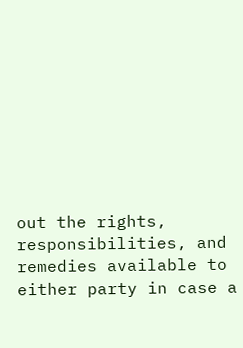out the rights, responsibilities, and remedies available to either party in case a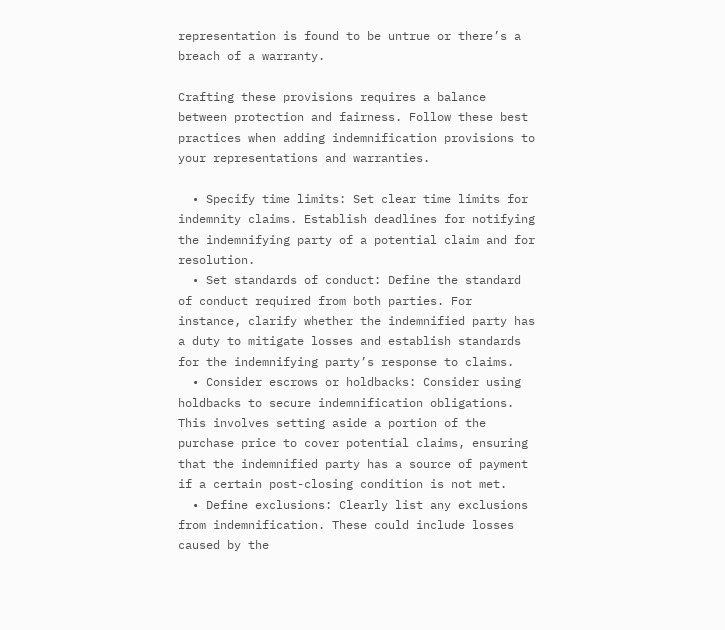representation is found to be untrue or there’s a breach of a warranty.

Crafting these provisions requires a balance between protection and fairness. Follow these best practices when adding indemnification provisions to your representations and warranties.

  • Specify time limits: Set clear time limits for indemnity claims. Establish deadlines for notifying the indemnifying party of a potential claim and for resolution.
  • Set standards of conduct: Define the standard of conduct required from both parties. For instance, clarify whether the indemnified party has a duty to mitigate losses and establish standards for the indemnifying party’s response to claims.
  • Consider escrows or holdbacks: Consider using holdbacks to secure indemnification obligations. This involves setting aside a portion of the purchase price to cover potential claims, ensuring that the indemnified party has a source of payment if a certain post-closing condition is not met.
  • Define exclusions: Clearly list any exclusions from indemnification. These could include losses caused by the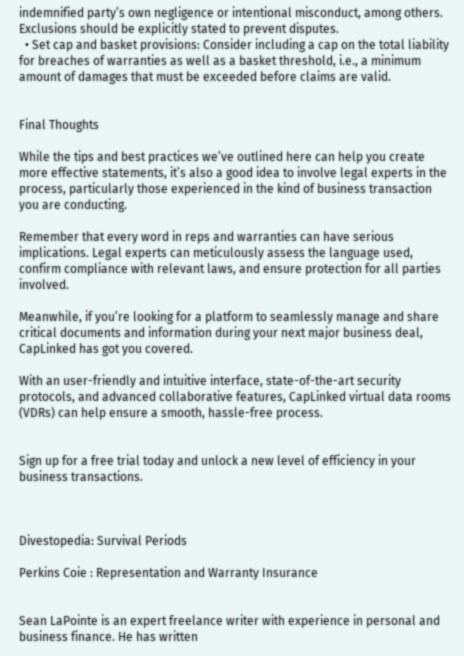indemnified party’s own negligence or intentional misconduct, among others. Exclusions should be explicitly stated to prevent disputes.
  • Set cap and basket provisions: Consider including a cap on the total liability for breaches of warranties as well as a basket threshold, i.e., a minimum amount of damages that must be exceeded before claims are valid.


Final Thoughts

While the tips and best practices we’ve outlined here can help you create more effective statements, it’s also a good idea to involve legal experts in the process, particularly those experienced in the kind of business transaction you are conducting.

Remember that every word in reps and warranties can have serious implications. Legal experts can meticulously assess the language used, confirm compliance with relevant laws, and ensure protection for all parties involved.

Meanwhile, if you’re looking for a platform to seamlessly manage and share critical documents and information during your next major business deal, CapLinked has got you covered.

With an user-friendly and intuitive interface, state-of-the-art security protocols, and advanced collaborative features, CapLinked virtual data rooms (VDRs) can help ensure a smooth, hassle-free process.


Sign up for a free trial today and unlock a new level of efficiency in your business transactions.



Divestopedia: Survival Periods

Perkins Coie : Representation and Warranty Insurance


Sean LaPointe is an expert freelance writer with experience in personal and business finance. He has written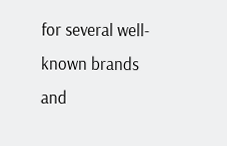for several well-known brands and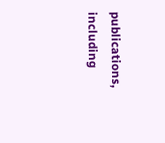publications, including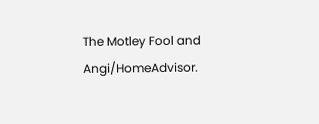The Motley Fool and Angi/HomeAdvisor.